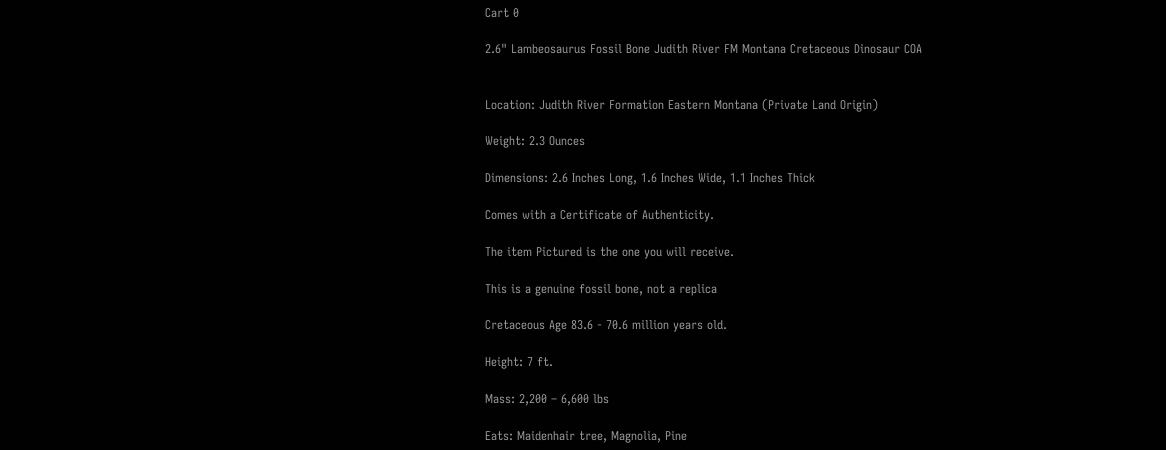Cart 0

2.6" Lambeosaurus Fossil Bone Judith River FM Montana Cretaceous Dinosaur COA


Location: Judith River Formation Eastern Montana (Private Land Origin)

Weight: 2.3 Ounces

Dimensions: 2.6 Inches Long, 1.6 Inches Wide, 1.1 Inches Thick

Comes with a Certificate of Authenticity.

The item Pictured is the one you will receive.

This is a genuine fossil bone, not a replica

Cretaceous Age 83.6 - 70.6 million years old.

Height: 7 ft.

Mass: 2,200 – 6,600 lbs

Eats: Maidenhair tree, Magnolia, Pine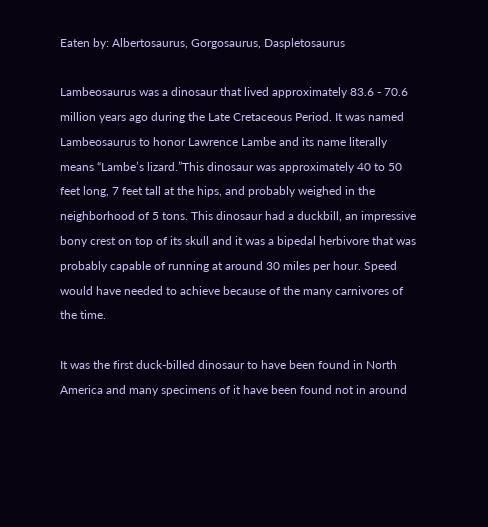Eaten by: Albertosaurus, Gorgosaurus, Daspletosaurus

Lambeosaurus was a dinosaur that lived approximately 83.6 - 70.6 million years ago during the Late Cretaceous Period. It was named Lambeosaurus to honor Lawrence Lambe and its name literally means “Lambe’s lizard.”This dinosaur was approximately 40 to 50 feet long, 7 feet tall at the hips, and probably weighed in the neighborhood of 5 tons. This dinosaur had a duckbill, an impressive bony crest on top of its skull and it was a bipedal herbivore that was probably capable of running at around 30 miles per hour. Speed would have needed to achieve because of the many carnivores of the time.

It was the first duck-billed dinosaur to have been found in North America and many specimens of it have been found not in around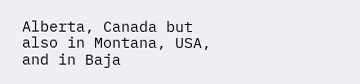Alberta, Canada but also in Montana, USA, and in Baja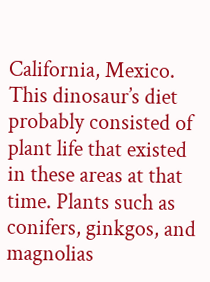California, Mexico. This dinosaur’s diet probably consisted of plant life that existed in these areas at that time. Plants such as conifers, ginkgos, and magnolias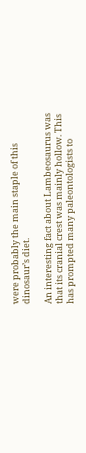were probably the main staple of this dinosaur’s diet.

An interesting fact about Lambeosaurus was that its cranial crest was mainly hollow. This has prompted many paleontologists to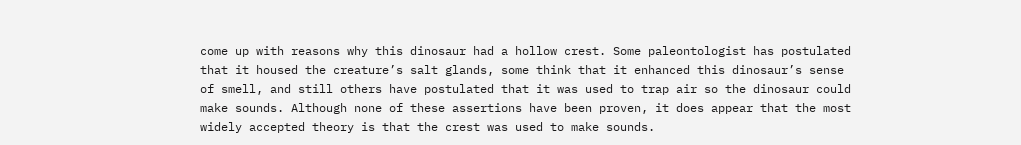come up with reasons why this dinosaur had a hollow crest. Some paleontologist has postulated that it housed the creature’s salt glands, some think that it enhanced this dinosaur’s sense of smell, and still others have postulated that it was used to trap air so the dinosaur could make sounds. Although none of these assertions have been proven, it does appear that the most widely accepted theory is that the crest was used to make sounds.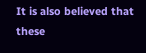It is also believed that these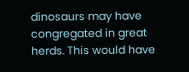dinosaurs may have congregated in great herds. This would have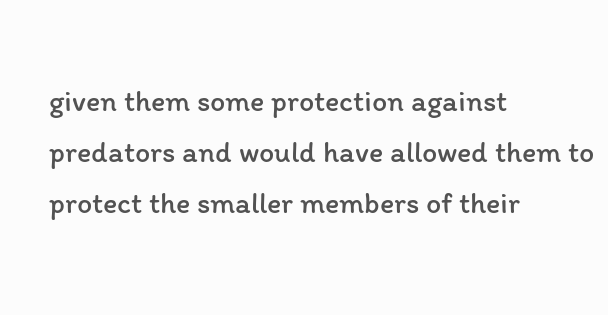given them some protection against predators and would have allowed them to protect the smaller members of their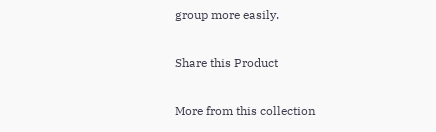group more easily.

Share this Product

More from this collection